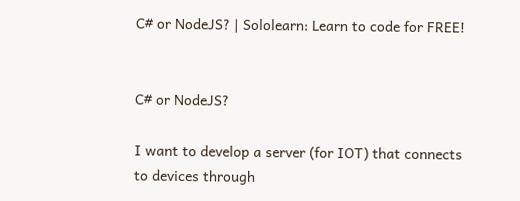C# or NodeJS? | Sololearn: Learn to code for FREE!


C# or NodeJS?

I want to develop a server (for IOT) that connects to devices through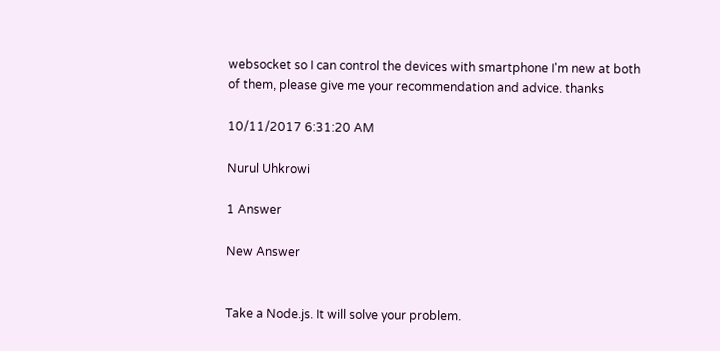websocket so I can control the devices with smartphone I'm new at both of them, please give me your recommendation and advice. thanks

10/11/2017 6:31:20 AM

Nurul Uhkrowi

1 Answer

New Answer


Take a Node.js. It will solve your problem.